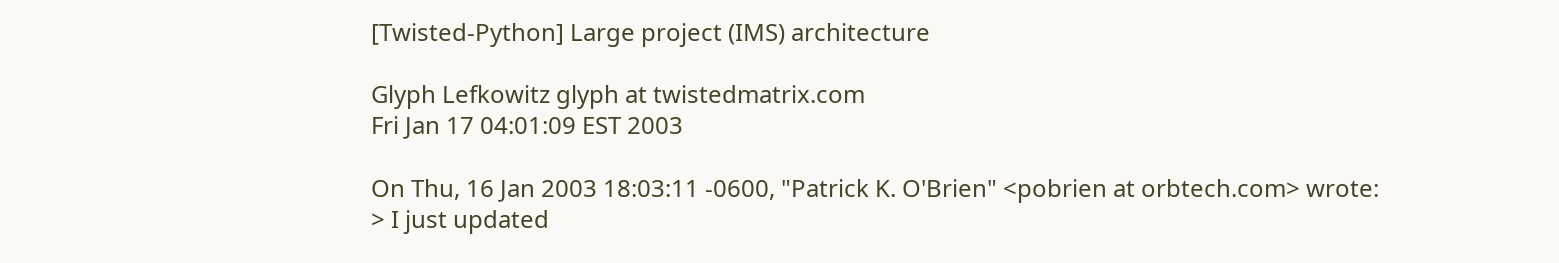[Twisted-Python] Large project (IMS) architecture

Glyph Lefkowitz glyph at twistedmatrix.com
Fri Jan 17 04:01:09 EST 2003

On Thu, 16 Jan 2003 18:03:11 -0600, "Patrick K. O'Brien" <pobrien at orbtech.com> wrote:
> I just updated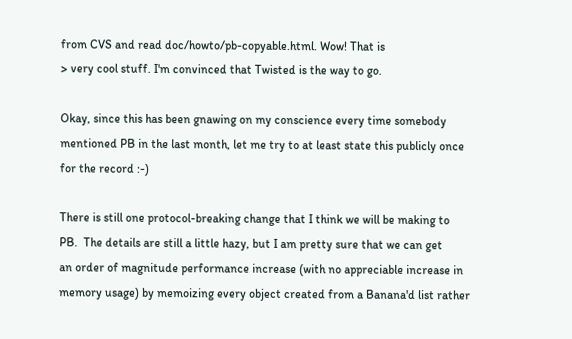from CVS and read doc/howto/pb-copyable.html. Wow! That is
> very cool stuff. I'm convinced that Twisted is the way to go.

Okay, since this has been gnawing on my conscience every time somebody
mentioned PB in the last month, let me try to at least state this publicly once
for the record :-)

There is still one protocol-breaking change that I think we will be making to
PB.  The details are still a little hazy, but I am pretty sure that we can get
an order of magnitude performance increase (with no appreciable increase in
memory usage) by memoizing every object created from a Banana'd list rather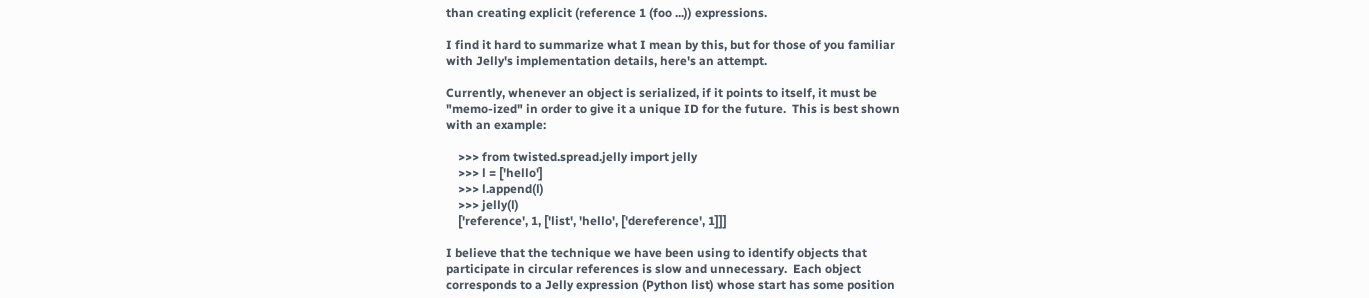than creating explicit (reference 1 (foo ...)) expressions.

I find it hard to summarize what I mean by this, but for those of you familiar
with Jelly's implementation details, here's an attempt.

Currently, whenever an object is serialized, if it points to itself, it must be
"memo-ized" in order to give it a unique ID for the future.  This is best shown
with an example:

    >>> from twisted.spread.jelly import jelly
    >>> l = ['hello']
    >>> l.append(l)
    >>> jelly(l)
    ['reference', 1, ['list', 'hello', ['dereference', 1]]]

I believe that the technique we have been using to identify objects that
participate in circular references is slow and unnecessary.  Each object
corresponds to a Jelly expression (Python list) whose start has some position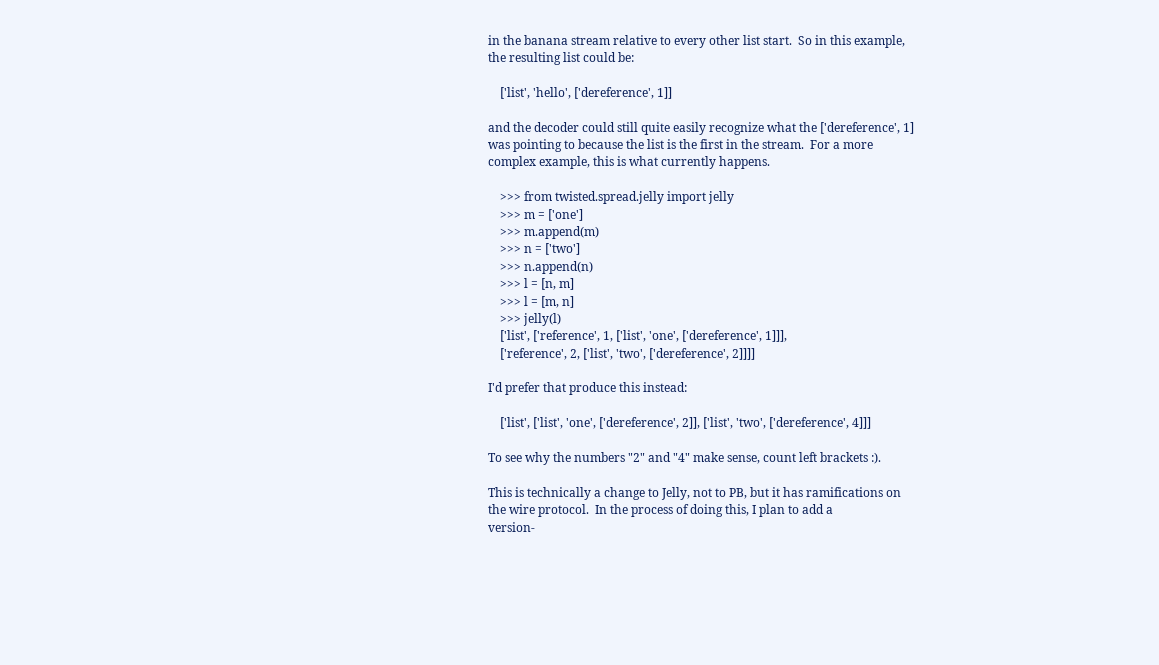in the banana stream relative to every other list start.  So in this example,
the resulting list could be:

    ['list', 'hello', ['dereference', 1]]

and the decoder could still quite easily recognize what the ['dereference', 1]
was pointing to because the list is the first in the stream.  For a more
complex example, this is what currently happens.

    >>> from twisted.spread.jelly import jelly
    >>> m = ['one']
    >>> m.append(m)
    >>> n = ['two']
    >>> n.append(n)
    >>> l = [n, m]
    >>> l = [m, n]
    >>> jelly(l)
    ['list', ['reference', 1, ['list', 'one', ['dereference', 1]]],
    ['reference', 2, ['list', 'two', ['dereference', 2]]]]

I'd prefer that produce this instead:

    ['list', ['list', 'one', ['dereference', 2]], ['list', 'two', ['dereference', 4]]]

To see why the numbers "2" and "4" make sense, count left brackets :).

This is technically a change to Jelly, not to PB, but it has ramifications on
the wire protocol.  In the process of doing this, I plan to add a
version-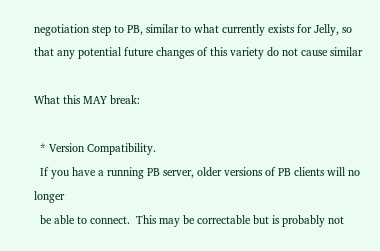negotiation step to PB, similar to what currently exists for Jelly, so
that any potential future changes of this variety do not cause similar

What this MAY break:

  * Version Compatibility.
  If you have a running PB server, older versions of PB clients will no longer
  be able to connect.  This may be correctable but is probably not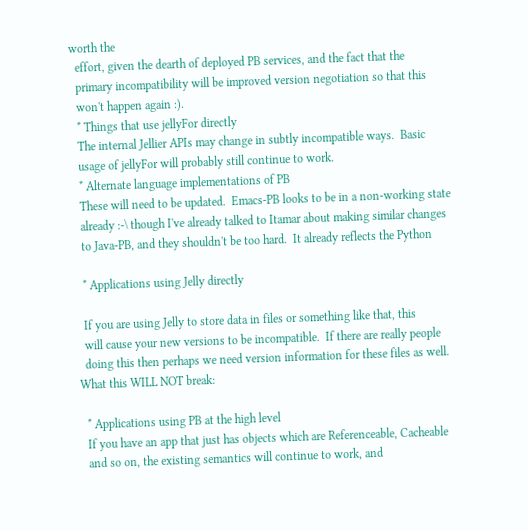worth the
  effort, given the dearth of deployed PB services, and the fact that the
  primary incompatibility will be improved version negotiation so that this
  won't happen again :).
  * Things that use jellyFor directly
  The internal Jellier APIs may change in subtly incompatible ways.  Basic
  usage of jellyFor will probably still continue to work.
  * Alternate language implementations of PB
  These will need to be updated.  Emacs-PB looks to be in a non-working state
  already :-\ though I've already talked to Itamar about making similar changes
  to Java-PB, and they shouldn't be too hard.  It already reflects the Python

  * Applications using Jelly directly

  If you are using Jelly to store data in files or something like that, this
  will cause your new versions to be incompatible.  If there are really people
  doing this then perhaps we need version information for these files as well.
What this WILL NOT break:

  * Applications using PB at the high level
  If you have an app that just has objects which are Referenceable, Cacheable
  and so on, the existing semantics will continue to work, and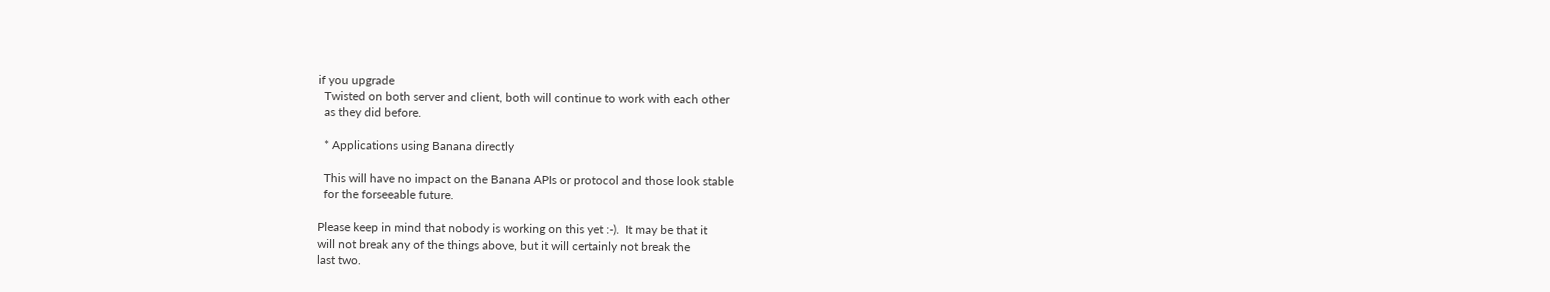if you upgrade
  Twisted on both server and client, both will continue to work with each other
  as they did before.

  * Applications using Banana directly

  This will have no impact on the Banana APIs or protocol and those look stable
  for the forseeable future.

Please keep in mind that nobody is working on this yet :-).  It may be that it
will not break any of the things above, but it will certainly not break the
last two.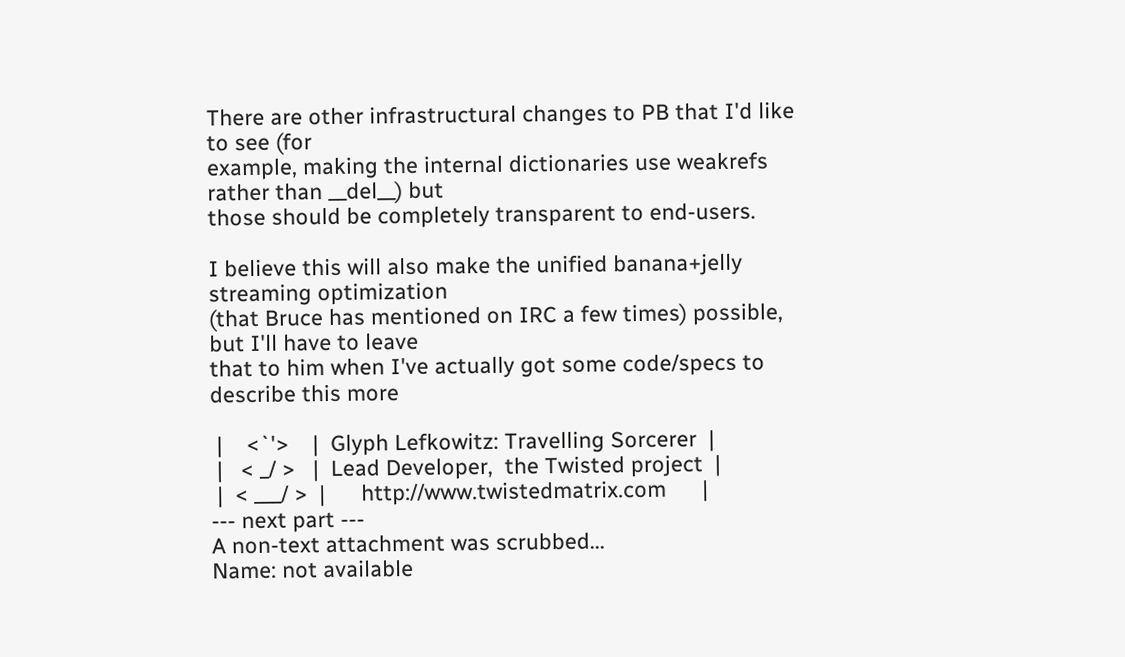There are other infrastructural changes to PB that I'd like to see (for
example, making the internal dictionaries use weakrefs rather than __del__) but
those should be completely transparent to end-users.

I believe this will also make the unified banana+jelly streaming optimization
(that Bruce has mentioned on IRC a few times) possible, but I'll have to leave
that to him when I've actually got some code/specs to describe this more

 |    <`'>    |  Glyph Lefkowitz: Travelling Sorcerer  |
 |   < _/ >   |  Lead Developer,  the Twisted project  |
 |  < ___/ >  |      http://www.twistedmatrix.com      |
--- next part ---
A non-text attachment was scrubbed...
Name: not available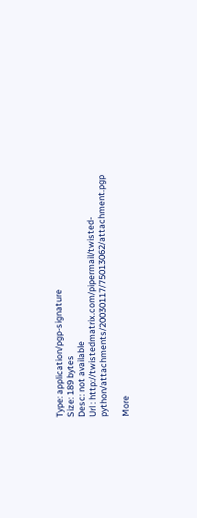Type: application/pgp-signature
Size: 189 bytes
Desc: not available
Url : http://twistedmatrix.com/pipermail/twisted-python/attachments/20030117/75013062/attachment.pgp

More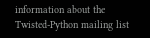information about the Twisted-Python mailing list